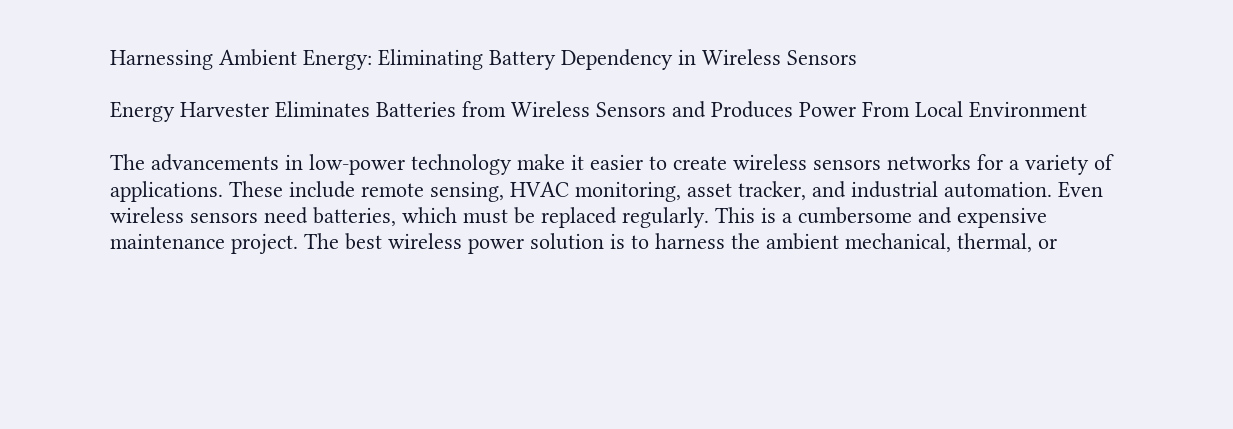Harnessing Ambient Energy: Eliminating Battery Dependency in Wireless Sensors

Energy Harvester Eliminates Batteries from Wireless Sensors and Produces Power From Local Environment

The advancements in low-power technology make it easier to create wireless sensors networks for a variety of applications. These include remote sensing, HVAC monitoring, asset tracker, and industrial automation. Even wireless sensors need batteries, which must be replaced regularly. This is a cumbersome and expensive maintenance project. The best wireless power solution is to harness the ambient mechanical, thermal, or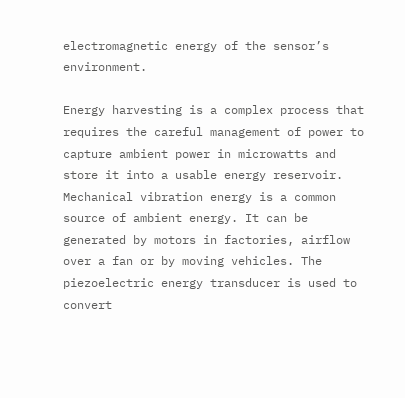electromagnetic energy of the sensor’s environment.

Energy harvesting is a complex process that requires the careful management of power to capture ambient power in microwatts and store it into a usable energy reservoir. Mechanical vibration energy is a common source of ambient energy. It can be generated by motors in factories, airflow over a fan or by moving vehicles. The piezoelectric energy transducer is used to convert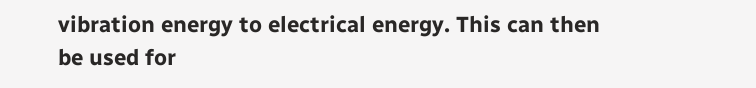vibration energy to electrical energy. This can then be used for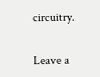circuitry.


Leave a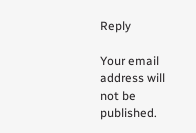Reply

Your email address will not be published.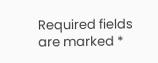Required fields are marked *